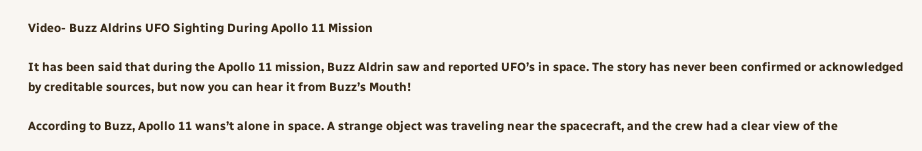Video- Buzz Aldrins UFO Sighting During Apollo 11 Mission

It has been said that during the Apollo 11 mission, Buzz Aldrin saw and reported UFO’s in space. The story has never been confirmed or acknowledged by creditable sources, but now you can hear it from Buzz’s Mouth!

According to Buzz, Apollo 11 wans’t alone in space. A strange object was traveling near the spacecraft, and the crew had a clear view of the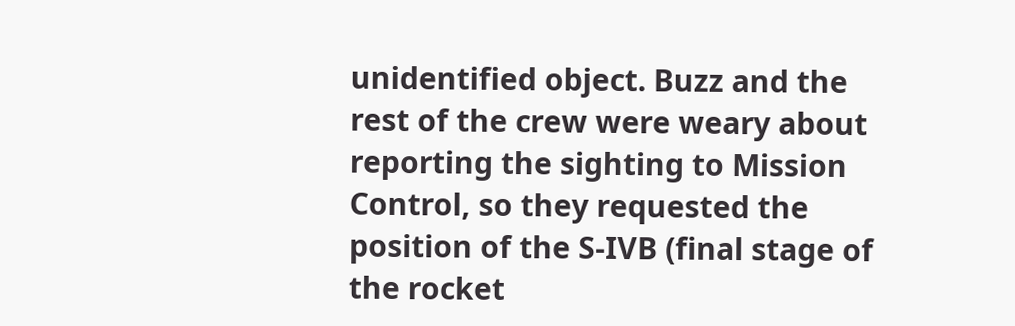unidentified object. Buzz and the rest of the crew were weary about reporting the sighting to Mission Control, so they requested the position of the S-IVB (final stage of the rocket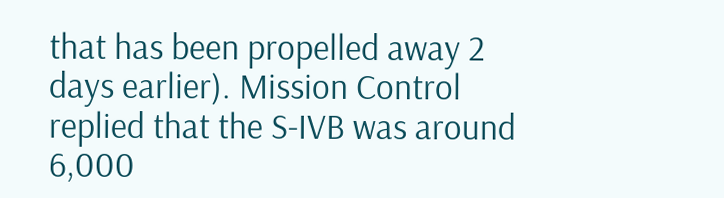that has been propelled away 2 days earlier). Mission Control replied that the S-IVB was around 6,000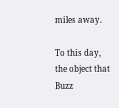miles away.

To this day, the object that Buzz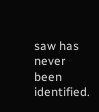saw has never been identified.